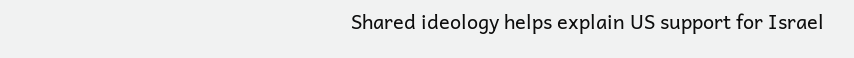Shared ideology helps explain US support for Israel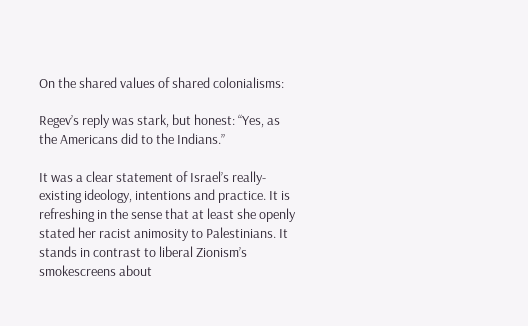On the shared values of shared colonialisms:

Regev’s reply was stark, but honest: “Yes, as the Americans did to the Indians.”

It was a clear statement of Israel’s really-existing ideology, intentions and practice. It is refreshing in the sense that at least she openly stated her racist animosity to Palestinians. It stands in contrast to liberal Zionism’s smokescreens about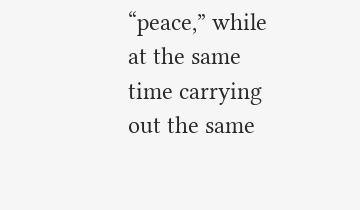“peace,” while at the same time carrying out the same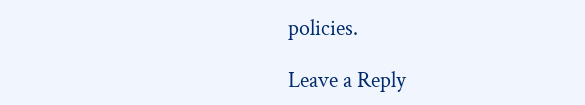policies.

Leave a Reply